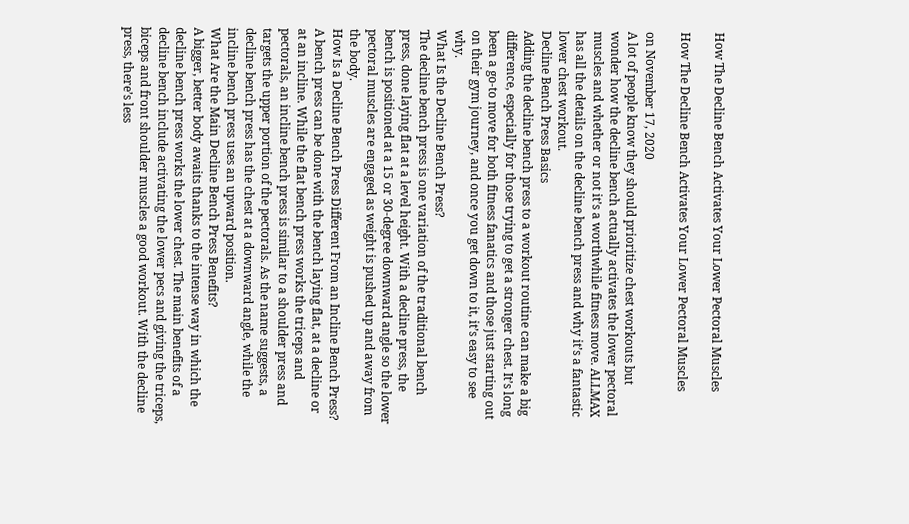How The Decline Bench Activates Your Lower Pectoral Muscles

How The Decline Bench Activates Your Lower Pectoral Muscles

on November 17, 2020
A lot of people know they should prioritize chest workouts but wonder how the decline bench actually activates the lower pectoral muscles and whether or not it’s a worthwhile fitness move. ALLMAX has all the details on the decline bench press and why it’s a fantastic lower chest workout.
Decline Bench Press Basics
Adding the decline bench press to a workout routine can make a big difference, especially for those trying to get a stronger chest. It’s long been a go-to move for both fitness fanatics and those just starting out on their gym journey, and once you get down to it, it’s easy to see why.
What Is the Decline Bench Press?
The decline bench press is one variation of the traditional bench press, done laying flat at a level height. With a decline press, the bench is positioned at a 15 or 30-degree downward angle so the lower pectoral muscles are engaged as weight is pushed up and away from the body.
How Is a Decline Bench Press Different From an Incline Bench Press?
A bench press can be done with the bench laying flat, at a decline or at an incline. While the flat bench press works the triceps and pectorals, an incline bench press is similar to a shoulder press and targets the upper portion of the pectorals. As the name suggests, a decline bench press has the chest at a downward angle, while the incline bench press uses an upward position.
What Are the Main Decline Bench Press Benefits?
A bigger, better body awaits thanks to the intense way in which the decline bench press works the lower chest. The main benefits of a decline bench include activating the lower pecs and giving the triceps, biceps and front shoulder muscles a good workout. With the decline press, there’s less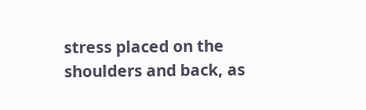stress placed on the shoulders and back, as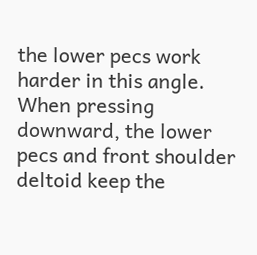the lower pecs work harder in this angle. When pressing downward, the lower pecs and front shoulder deltoid keep the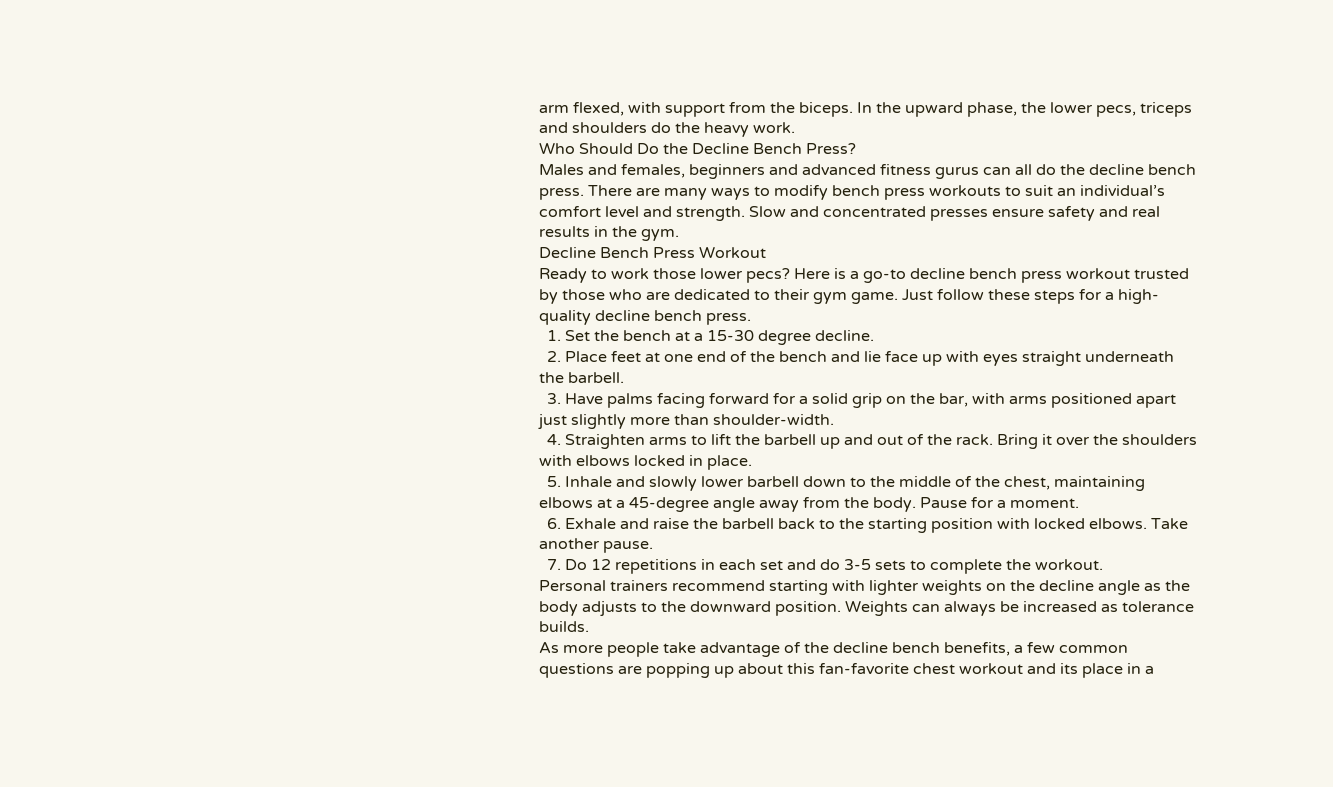arm flexed, with support from the biceps. In the upward phase, the lower pecs, triceps and shoulders do the heavy work.
Who Should Do the Decline Bench Press?
Males and females, beginners and advanced fitness gurus can all do the decline bench press. There are many ways to modify bench press workouts to suit an individual’s comfort level and strength. Slow and concentrated presses ensure safety and real results in the gym.
Decline Bench Press Workout
Ready to work those lower pecs? Here is a go-to decline bench press workout trusted by those who are dedicated to their gym game. Just follow these steps for a high-quality decline bench press.
  1. Set the bench at a 15-30 degree decline.
  2. Place feet at one end of the bench and lie face up with eyes straight underneath the barbell.
  3. Have palms facing forward for a solid grip on the bar, with arms positioned apart just slightly more than shoulder-width.
  4. Straighten arms to lift the barbell up and out of the rack. Bring it over the shoulders with elbows locked in place.
  5. Inhale and slowly lower barbell down to the middle of the chest, maintaining elbows at a 45-degree angle away from the body. Pause for a moment.
  6. Exhale and raise the barbell back to the starting position with locked elbows. Take another pause.
  7. Do 12 repetitions in each set and do 3-5 sets to complete the workout.
Personal trainers recommend starting with lighter weights on the decline angle as the body adjusts to the downward position. Weights can always be increased as tolerance builds.
As more people take advantage of the decline bench benefits, a few common questions are popping up about this fan-favorite chest workout and its place in a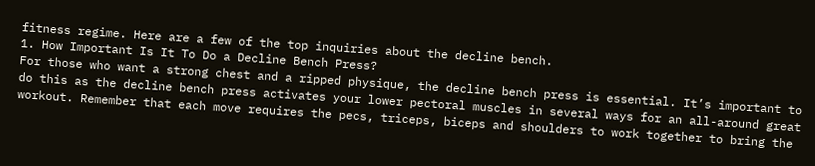fitness regime. Here are a few of the top inquiries about the decline bench.
1. How Important Is It To Do a Decline Bench Press?
For those who want a strong chest and a ripped physique, the decline bench press is essential. It’s important to do this as the decline bench press activates your lower pectoral muscles in several ways for an all-around great workout. Remember that each move requires the pecs, triceps, biceps and shoulders to work together to bring the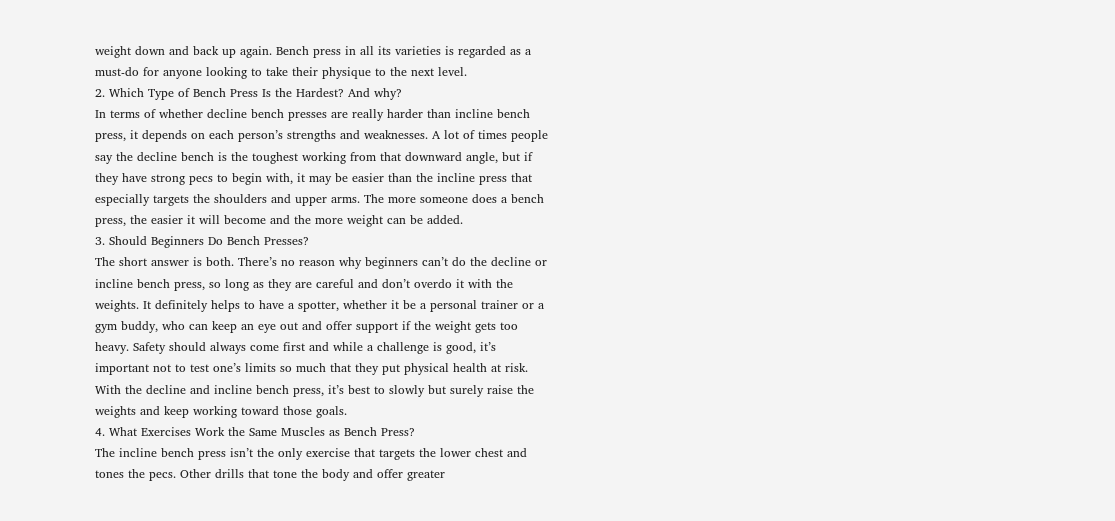weight down and back up again. Bench press in all its varieties is regarded as a must-do for anyone looking to take their physique to the next level.
2. Which Type of Bench Press Is the Hardest? And why?
In terms of whether decline bench presses are really harder than incline bench press, it depends on each person’s strengths and weaknesses. A lot of times people say the decline bench is the toughest working from that downward angle, but if they have strong pecs to begin with, it may be easier than the incline press that especially targets the shoulders and upper arms. The more someone does a bench press, the easier it will become and the more weight can be added.
3. Should Beginners Do Bench Presses?
The short answer is both. There’s no reason why beginners can’t do the decline or incline bench press, so long as they are careful and don’t overdo it with the weights. It definitely helps to have a spotter, whether it be a personal trainer or a gym buddy, who can keep an eye out and offer support if the weight gets too heavy. Safety should always come first and while a challenge is good, it’s important not to test one’s limits so much that they put physical health at risk. With the decline and incline bench press, it’s best to slowly but surely raise the weights and keep working toward those goals.
4. What Exercises Work the Same Muscles as Bench Press?
The incline bench press isn’t the only exercise that targets the lower chest and tones the pecs. Other drills that tone the body and offer greater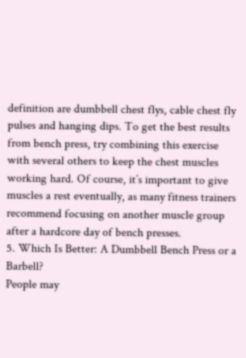definition are dumbbell chest flys, cable chest fly pulses and hanging dips. To get the best results from bench press, try combining this exercise with several others to keep the chest muscles working hard. Of course, it’s important to give muscles a rest eventually, as many fitness trainers recommend focusing on another muscle group after a hardcore day of bench presses.
5. Which Is Better: A Dumbbell Bench Press or a Barbell?
People may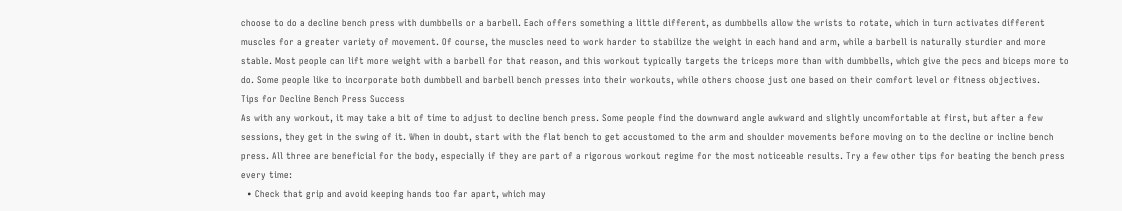choose to do a decline bench press with dumbbells or a barbell. Each offers something a little different, as dumbbells allow the wrists to rotate, which in turn activates different muscles for a greater variety of movement. Of course, the muscles need to work harder to stabilize the weight in each hand and arm, while a barbell is naturally sturdier and more stable. Most people can lift more weight with a barbell for that reason, and this workout typically targets the triceps more than with dumbbells, which give the pecs and biceps more to do. Some people like to incorporate both dumbbell and barbell bench presses into their workouts, while others choose just one based on their comfort level or fitness objectives.
Tips for Decline Bench Press Success
As with any workout, it may take a bit of time to adjust to decline bench press. Some people find the downward angle awkward and slightly uncomfortable at first, but after a few sessions, they get in the swing of it. When in doubt, start with the flat bench to get accustomed to the arm and shoulder movements before moving on to the decline or incline bench press. All three are beneficial for the body, especially if they are part of a rigorous workout regime for the most noticeable results. Try a few other tips for beating the bench press every time:
  • Check that grip and avoid keeping hands too far apart, which may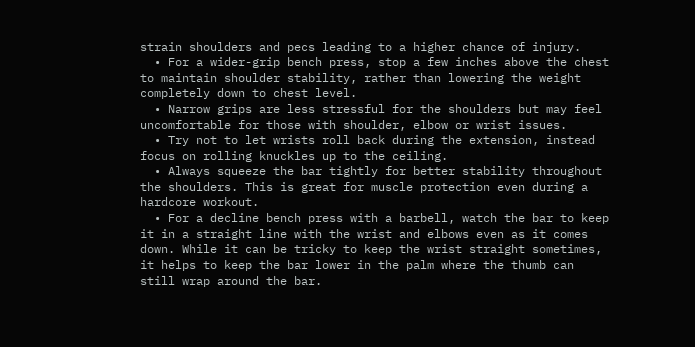strain shoulders and pecs leading to a higher chance of injury.
  • For a wider-grip bench press, stop a few inches above the chest to maintain shoulder stability, rather than lowering the weight completely down to chest level.
  • Narrow grips are less stressful for the shoulders but may feel uncomfortable for those with shoulder, elbow or wrist issues.
  • Try not to let wrists roll back during the extension, instead focus on rolling knuckles up to the ceiling.
  • Always squeeze the bar tightly for better stability throughout the shoulders. This is great for muscle protection even during a hardcore workout.
  • For a decline bench press with a barbell, watch the bar to keep it in a straight line with the wrist and elbows even as it comes down. While it can be tricky to keep the wrist straight sometimes, it helps to keep the bar lower in the palm where the thumb can still wrap around the bar.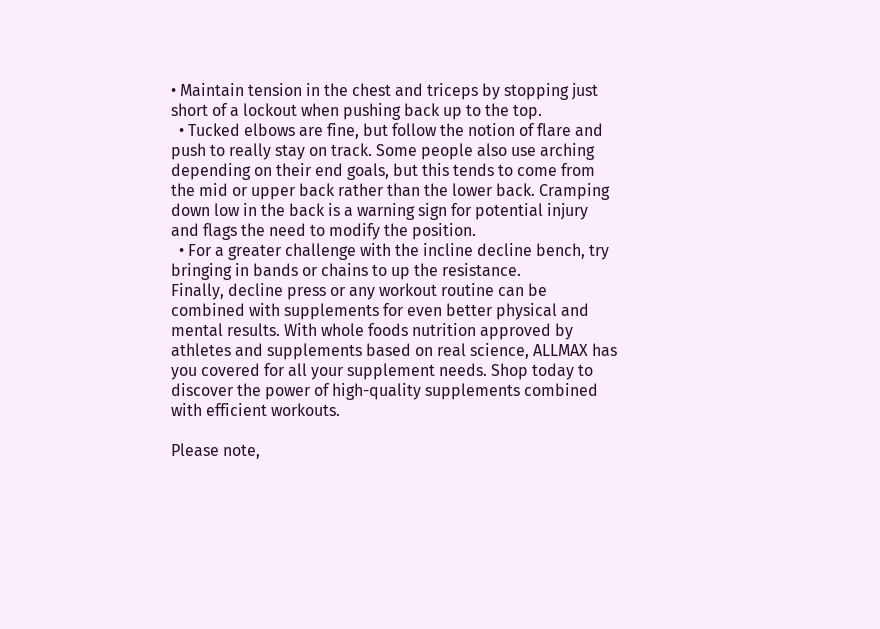• Maintain tension in the chest and triceps by stopping just short of a lockout when pushing back up to the top.
  • Tucked elbows are fine, but follow the notion of flare and push to really stay on track. Some people also use arching depending on their end goals, but this tends to come from the mid or upper back rather than the lower back. Cramping down low in the back is a warning sign for potential injury and flags the need to modify the position.
  • For a greater challenge with the incline decline bench, try bringing in bands or chains to up the resistance.
Finally, decline press or any workout routine can be combined with supplements for even better physical and mental results. With whole foods nutrition approved by athletes and supplements based on real science, ALLMAX has you covered for all your supplement needs. Shop today to discover the power of high-quality supplements combined with efficient workouts.

Please note,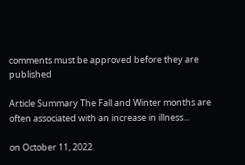comments must be approved before they are published

Article Summary The Fall and Winter months are often associated with an increase in illness...

on October 11, 2022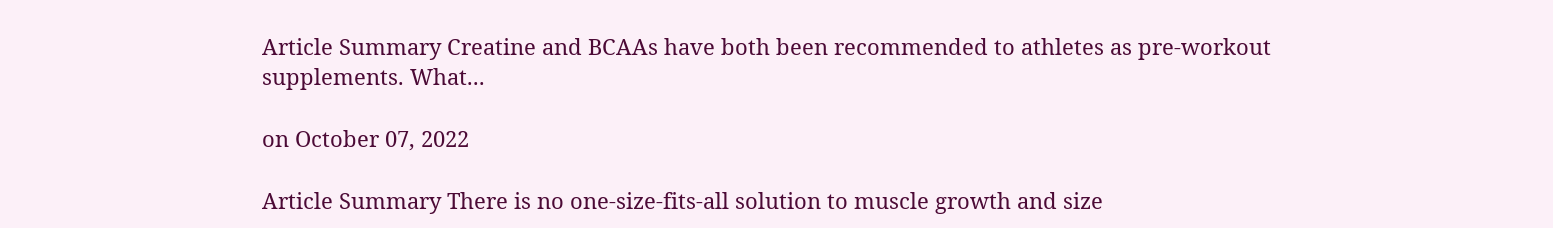Article Summary Creatine and BCAAs have both been recommended to athletes as pre-workout supplements. What...

on October 07, 2022

Article Summary There is no one-size-fits-all solution to muscle growth and size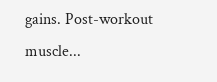gains. Post-workout muscle...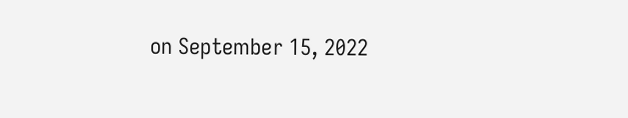on September 15, 2022